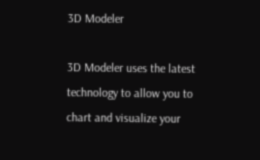3D Modeler

3D Modeler uses the latest technology to allow you to chart and visualize your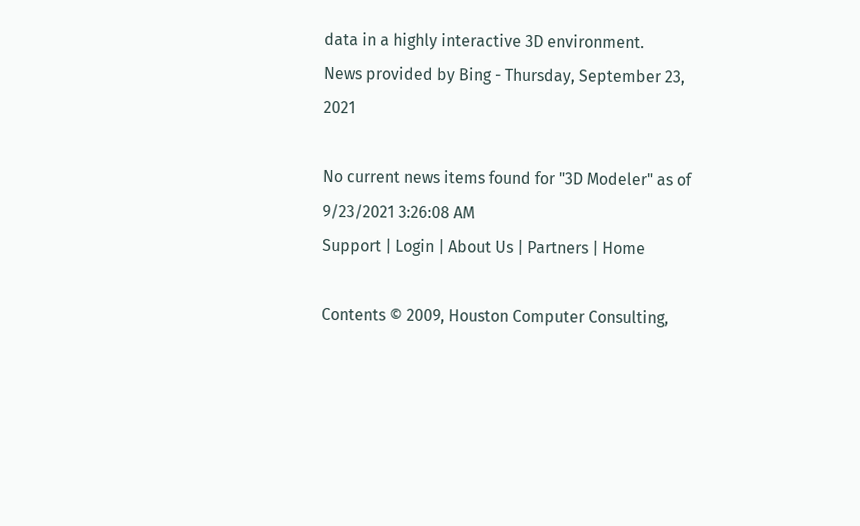data in a highly interactive 3D environment.
News provided by Bing - Thursday, September 23, 2021

No current news items found for "3D Modeler" as of 9/23/2021 3:26:08 AM
Support | Login | About Us | Partners | Home

Contents © 2009, Houston Computer Consulting,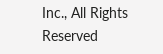Inc., All Rights Reserved